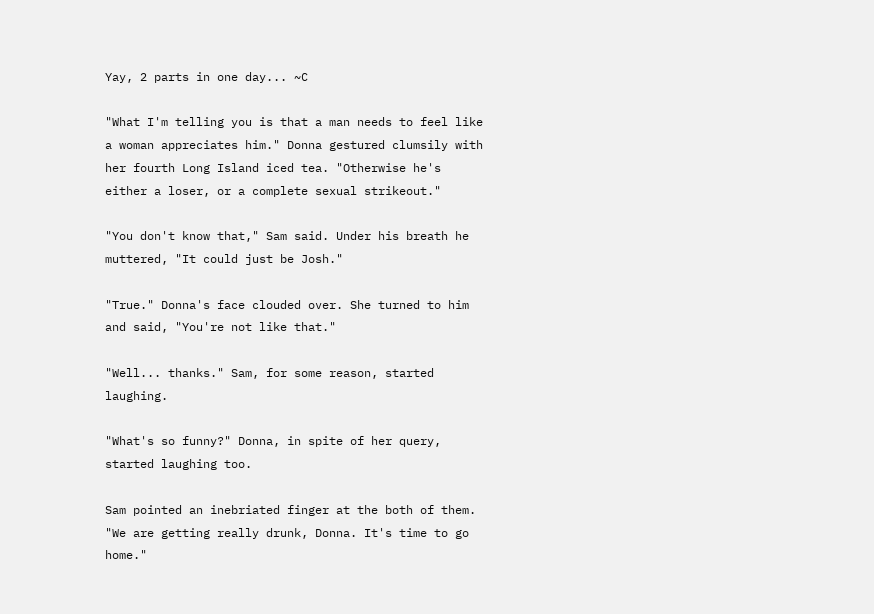Yay, 2 parts in one day... ~C

"What I'm telling you is that a man needs to feel like a woman appreciates him." Donna gestured clumsily with her fourth Long Island iced tea. "Otherwise he's either a loser, or a complete sexual strikeout."

"You don't know that," Sam said. Under his breath he muttered, "It could just be Josh."

"True." Donna's face clouded over. She turned to him and said, "You're not like that."

"Well... thanks." Sam, for some reason, started laughing.

"What's so funny?" Donna, in spite of her query, started laughing too.

Sam pointed an inebriated finger at the both of them. "We are getting really drunk, Donna. It's time to go home."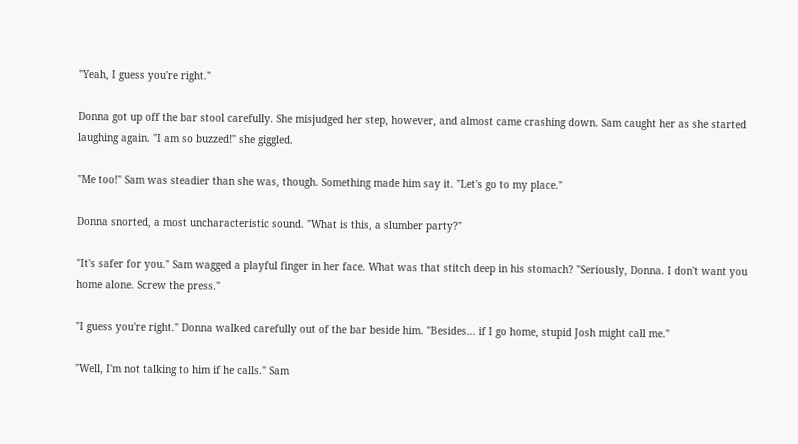"Yeah, I guess you're right."

Donna got up off the bar stool carefully. She misjudged her step, however, and almost came crashing down. Sam caught her as she started laughing again. "I am so buzzed!" she giggled.

"Me too!" Sam was steadier than she was, though. Something made him say it. "Let's go to my place."

Donna snorted, a most uncharacteristic sound. "What is this, a slumber party?"

"It's safer for you." Sam wagged a playful finger in her face. What was that stitch deep in his stomach? "Seriously, Donna. I don't want you home alone. Screw the press."

"I guess you're right." Donna walked carefully out of the bar beside him. "Besides... if I go home, stupid Josh might call me."

"Well, I'm not talking to him if he calls." Sam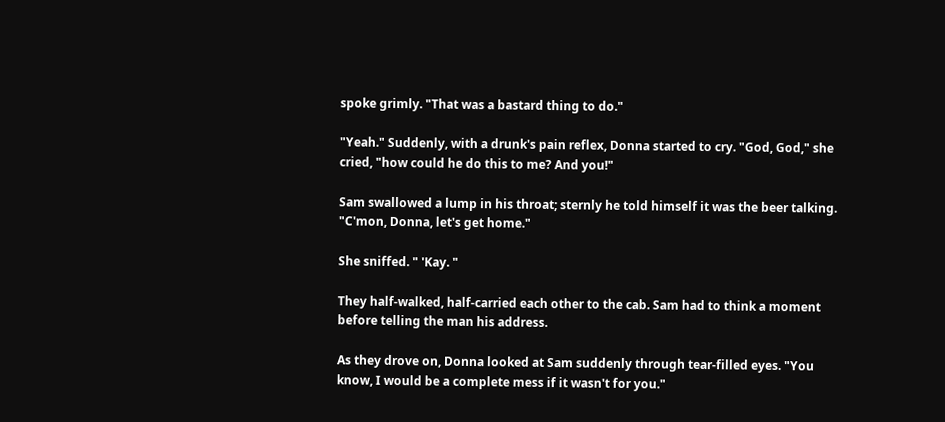spoke grimly. "That was a bastard thing to do."

"Yeah." Suddenly, with a drunk's pain reflex, Donna started to cry. "God, God," she cried, "how could he do this to me? And you!"

Sam swallowed a lump in his throat; sternly he told himself it was the beer talking. "C'mon, Donna, let's get home."

She sniffed. " 'Kay. "

They half-walked, half-carried each other to the cab. Sam had to think a moment before telling the man his address.

As they drove on, Donna looked at Sam suddenly through tear-filled eyes. "You know, I would be a complete mess if it wasn't for you."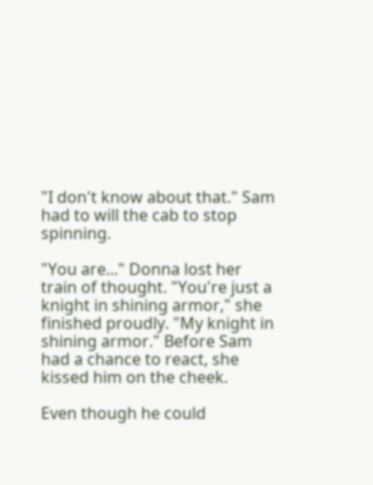"I don't know about that." Sam had to will the cab to stop spinning.

"You are..." Donna lost her train of thought. "You're just a knight in shining armor," she finished proudly. "My knight in shining armor." Before Sam had a chance to react, she kissed him on the cheek.

Even though he could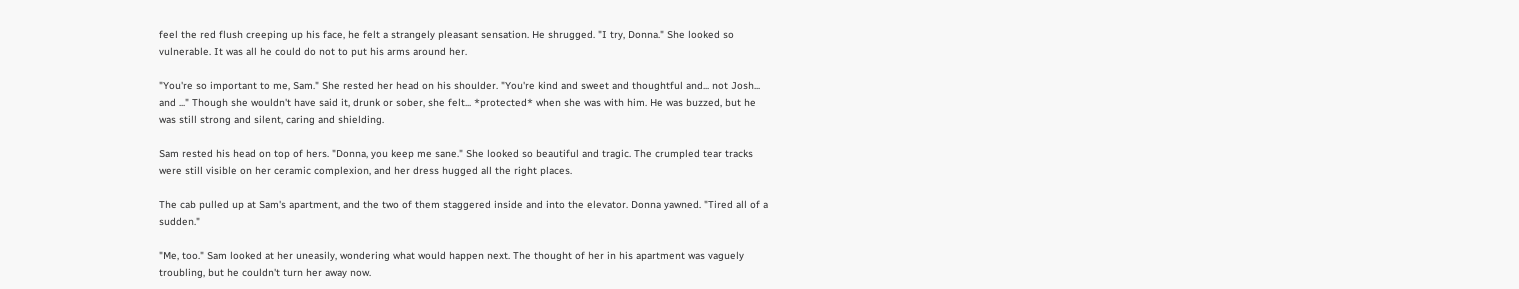feel the red flush creeping up his face, he felt a strangely pleasant sensation. He shrugged. "I try, Donna." She looked so vulnerable. It was all he could do not to put his arms around her.

"You're so important to me, Sam." She rested her head on his shoulder. "You're kind and sweet and thoughtful and... not Josh... and ..." Though she wouldn't have said it, drunk or sober, she felt... *protected* when she was with him. He was buzzed, but he was still strong and silent, caring and shielding.

Sam rested his head on top of hers. "Donna, you keep me sane." She looked so beautiful and tragic. The crumpled tear tracks were still visible on her ceramic complexion, and her dress hugged all the right places.

The cab pulled up at Sam's apartment, and the two of them staggered inside and into the elevator. Donna yawned. "Tired all of a sudden."

"Me, too." Sam looked at her uneasily, wondering what would happen next. The thought of her in his apartment was vaguely troubling, but he couldn't turn her away now.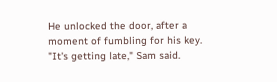He unlocked the door, after a moment of fumbling for his key. "It's getting late," Sam said.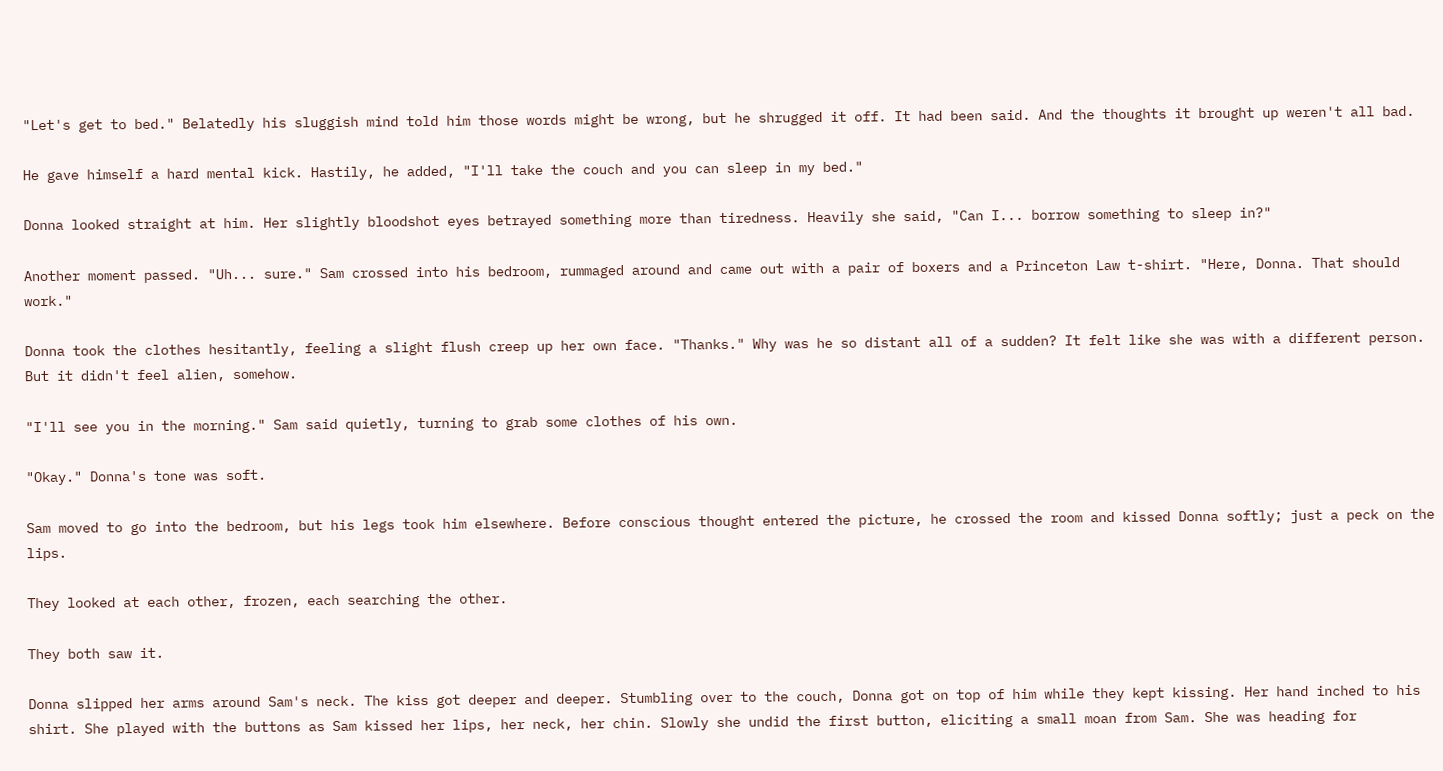"Let's get to bed." Belatedly his sluggish mind told him those words might be wrong, but he shrugged it off. It had been said. And the thoughts it brought up weren't all bad.

He gave himself a hard mental kick. Hastily, he added, "I'll take the couch and you can sleep in my bed."

Donna looked straight at him. Her slightly bloodshot eyes betrayed something more than tiredness. Heavily she said, "Can I... borrow something to sleep in?"

Another moment passed. "Uh... sure." Sam crossed into his bedroom, rummaged around and came out with a pair of boxers and a Princeton Law t-shirt. "Here, Donna. That should work."

Donna took the clothes hesitantly, feeling a slight flush creep up her own face. "Thanks." Why was he so distant all of a sudden? It felt like she was with a different person. But it didn't feel alien, somehow.

"I'll see you in the morning." Sam said quietly, turning to grab some clothes of his own.

"Okay." Donna's tone was soft.

Sam moved to go into the bedroom, but his legs took him elsewhere. Before conscious thought entered the picture, he crossed the room and kissed Donna softly; just a peck on the lips.

They looked at each other, frozen, each searching the other.

They both saw it.

Donna slipped her arms around Sam's neck. The kiss got deeper and deeper. Stumbling over to the couch, Donna got on top of him while they kept kissing. Her hand inched to his shirt. She played with the buttons as Sam kissed her lips, her neck, her chin. Slowly she undid the first button, eliciting a small moan from Sam. She was heading for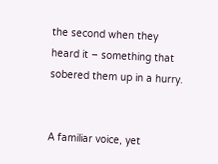the second when they heard it – something that sobered them up in a hurry.


A familiar voice, yet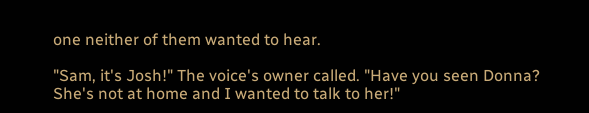one neither of them wanted to hear.

"Sam, it's Josh!" The voice's owner called. "Have you seen Donna? She's not at home and I wanted to talk to her!"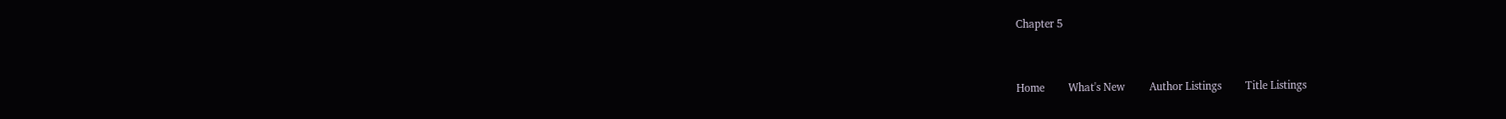Chapter 5



Home        What's New        Author Listings        Title Listings